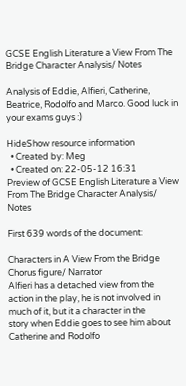GCSE English Literature a View From The Bridge Character Analysis/ Notes

Analysis of Eddie, Alfieri, Catherine, Beatrice, Rodolfo and Marco. Good luck in your exams guys :)

HideShow resource information
  • Created by: Meg
  • Created on: 22-05-12 16:31
Preview of GCSE English Literature a View From The Bridge Character Analysis/ Notes

First 639 words of the document:

Characters in A View From the Bridge
Chorus figure/ Narrator
Alfieri has a detached view from the action in the play, he is not involved in much of it, but it a character in the
story when Eddie goes to see him about Catherine and Rodolfo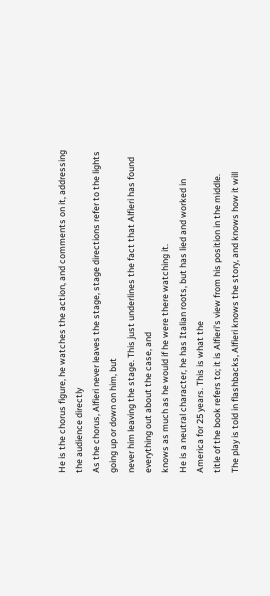He is the chorus figure, he watches the action, and comments on it, addressing the audience directly
As the chorus, Alfieri never leaves the stage, stage directions refer to the lights going up or down on him, but
never him leaving the stage. This just underlines the fact that Alfieri has found everything out about the case, and
knows as much as he would if he were there watching it.
He is a neutral character, he has Italian roots, but has lied and worked in America for 25 years. This is what the
title of the book refers to; it is Alfieri's view from his position in the middle.
The play is told in flashbacks, Alfieri knows the story, and knows how it will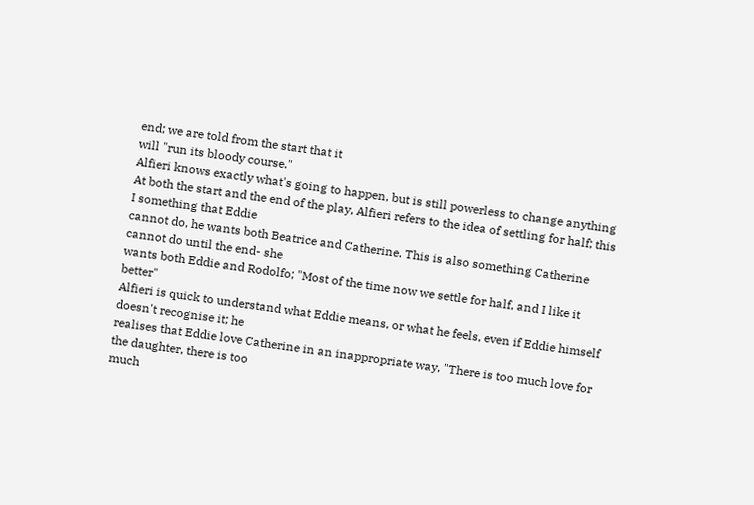end; we are told from the start that it
will "run its bloody course."
Alfieri knows exactly what's going to happen, but is still powerless to change anything
At both the start and the end of the play, Alfieri refers to the idea of settling for half; this I something that Eddie
cannot do, he wants both Beatrice and Catherine. This is also something Catherine cannot do until the end- she
wants both Eddie and Rodolfo; "Most of the time now we settle for half, and I like it better"
Alfieri is quick to understand what Eddie means, or what he feels, even if Eddie himself doesn't recognise it; he
realises that Eddie love Catherine in an inappropriate way, "There is too much love for the daughter, there is too
much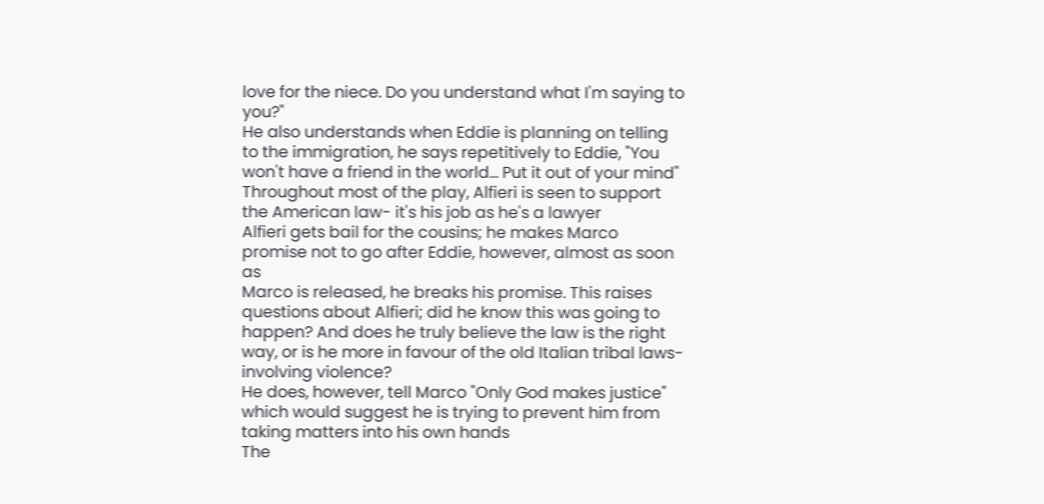love for the niece. Do you understand what I'm saying to you?"
He also understands when Eddie is planning on telling to the immigration, he says repetitively to Eddie, "You
won't have a friend in the world... Put it out of your mind"
Throughout most of the play, Alfieri is seen to support the American law- it's his job as he's a lawyer
Alfieri gets bail for the cousins; he makes Marco promise not to go after Eddie, however, almost as soon as
Marco is released, he breaks his promise. This raises questions about Alfieri; did he know this was going to
happen? And does he truly believe the law is the right way, or is he more in favour of the old Italian tribal laws-
involving violence?
He does, however, tell Marco "Only God makes justice" which would suggest he is trying to prevent him from
taking matters into his own hands
The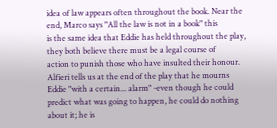idea of law appears often throughout the book. Near the end, Marco says "All the law is not in a book" this
is the same idea that Eddie has held throughout the play, they both believe there must be a legal course of
action to punish those who have insulted their honour.
Alfieri tells us at the end of the play that he mourns Eddie "with a certain... alarm" -even though he could
predict what was going to happen, he could do nothing about it; he is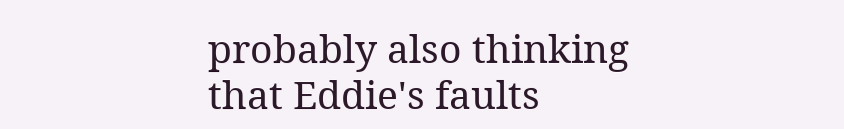probably also thinking that Eddie's faults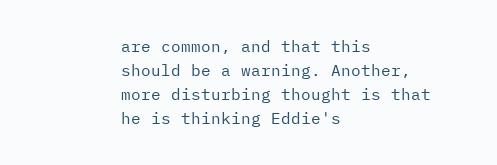are common, and that this should be a warning. Another, more disturbing thought is that he is thinking Eddie's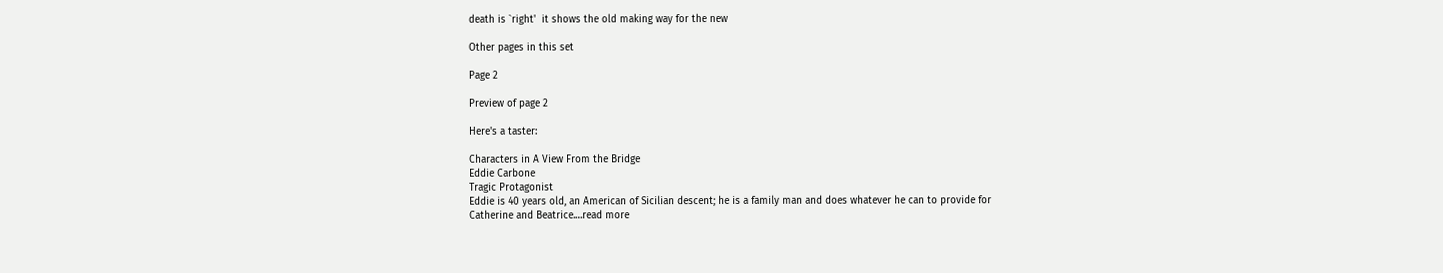death is `right'  it shows the old making way for the new

Other pages in this set

Page 2

Preview of page 2

Here's a taster:

Characters in A View From the Bridge
Eddie Carbone
Tragic Protagonist
Eddie is 40 years old, an American of Sicilian descent; he is a family man and does whatever he can to provide for
Catherine and Beatrice.…read more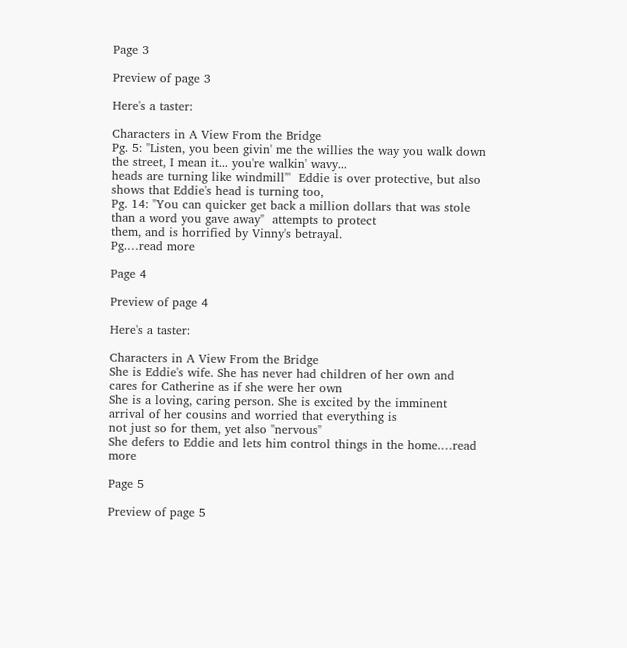Page 3

Preview of page 3

Here's a taster:

Characters in A View From the Bridge
Pg. 5: "Listen, you been givin' me the willies the way you walk down the street, I mean it... you're walkin' wavy...
heads are turning like windmill"'  Eddie is over protective, but also shows that Eddie's head is turning too,
Pg. 14: "You can quicker get back a million dollars that was stole than a word you gave away"  attempts to protect
them, and is horrified by Vinny's betrayal.
Pg.…read more

Page 4

Preview of page 4

Here's a taster:

Characters in A View From the Bridge
She is Eddie's wife. She has never had children of her own and cares for Catherine as if she were her own
She is a loving, caring person. She is excited by the imminent arrival of her cousins and worried that everything is
not just so for them, yet also "nervous"
She defers to Eddie and lets him control things in the home.…read more

Page 5

Preview of page 5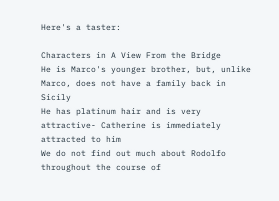Here's a taster:

Characters in A View From the Bridge
He is Marco's younger brother, but, unlike Marco, does not have a family back in Sicily
He has platinum hair and is very attractive- Catherine is immediately attracted to him
We do not find out much about Rodolfo throughout the course of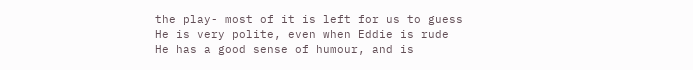the play- most of it is left for us to guess
He is very polite, even when Eddie is rude
He has a good sense of humour, and is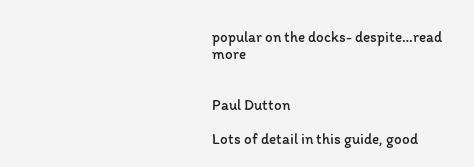popular on the docks- despite…read more


Paul Dutton

Lots of detail in this guide, good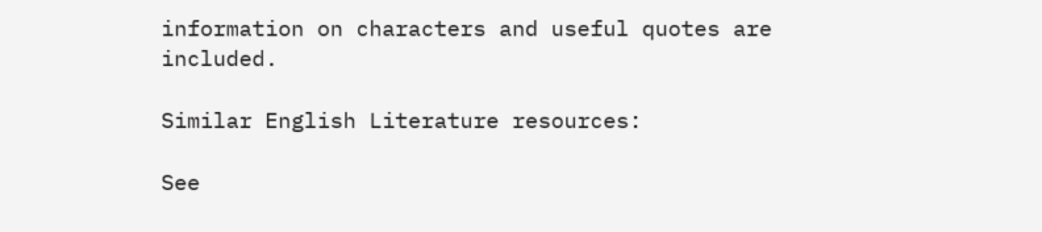information on characters and useful quotes are included.

Similar English Literature resources:

See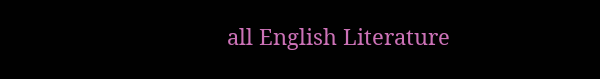all English Literature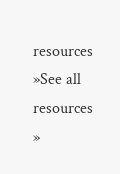resources »See all resources »